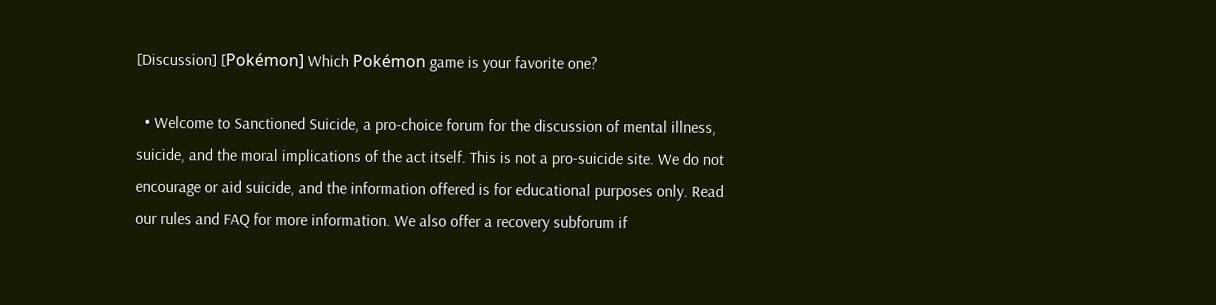[Discussion] [Pokémon] Which Pokémon game is your favorite one?

  • Welcome to Sanctioned Suicide, a pro-choice forum for the discussion of mental illness, suicide, and the moral implications of the act itself. This is not a pro-suicide site. We do not encourage or aid suicide, and the information offered is for educational purposes only. Read our rules and FAQ for more information. We also offer a recovery subforum if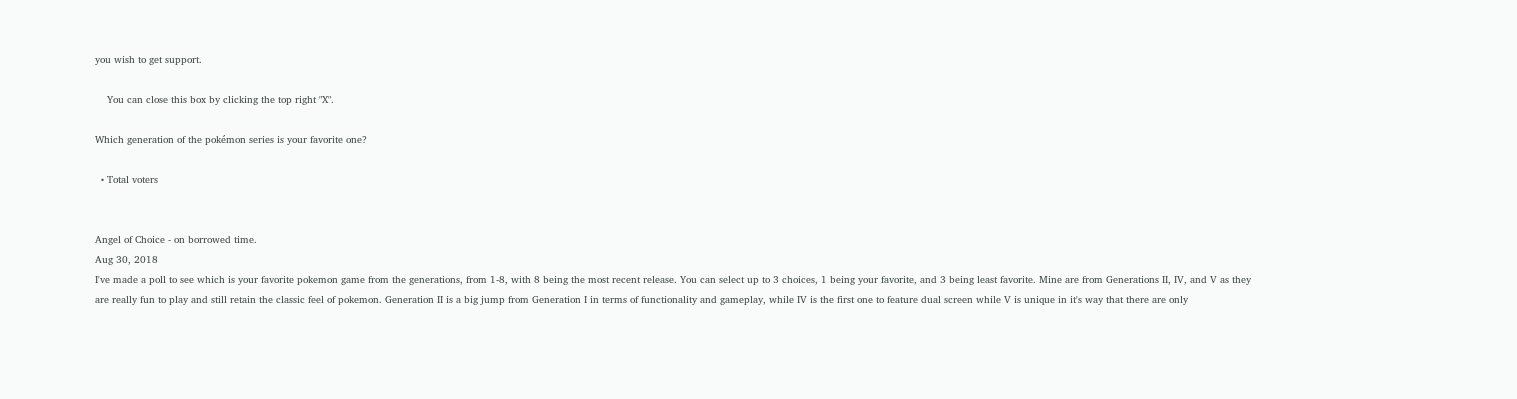you wish to get support.

    You can close this box by clicking the top right "X".

Which generation of the pokémon series is your favorite one?

  • Total voters


Angel of Choice - on borrowed time.
Aug 30, 2018
I've made a poll to see which is your favorite pokemon game from the generations, from 1-8, with 8 being the most recent release. You can select up to 3 choices, 1 being your favorite, and 3 being least favorite. Mine are from Generations II, IV, and V as they are really fun to play and still retain the classic feel of pokemon. Generation II is a big jump from Generation I in terms of functionality and gameplay, while IV is the first one to feature dual screen while V is unique in it's way that there are only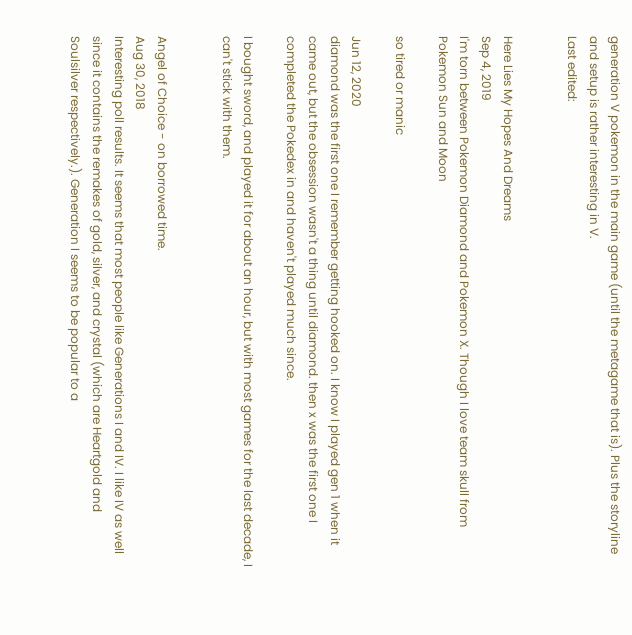generation V pokemon in the main game (until the metagame that is). Plus the storyline and setup is rather interesting in V.
Last edited:


Here Lies My Hopes And Dreams
Sep 4, 2019
I'm torn between Pokemon Diamond and Pokemon X. Though I love team skull from Pokemon Sun and Moon

so tired or manic

Jun 12, 2020
diamond was the first one I remember getting hooked on. I know I played gen 1 when it came out, but the obsession wasn't a thing until diamond. then x was the first one I completed the Pokedex in and haven't played much since.

I bought sword, and played it for about an hour, but with most games for the last decade, I can't stick with them.


Angel of Choice - on borrowed time.
Aug 30, 2018
Interesting poll results. It seems that most people like Generations I and IV. I like IV as well since it contains the remakes of gold, silver, and crystal (which are Heartgold and Soulsilver respectively.). Generation I seems to be popular to a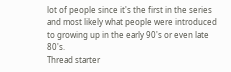lot of people since it's the first in the series and most likely what people were introduced to growing up in the early 90's or even late 80's.
Thread starter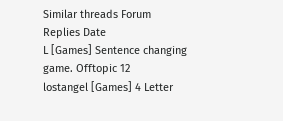Similar threads Forum Replies Date
L [Games] Sentence changing game. Offtopic 12
lostangel [Games] 4 Letter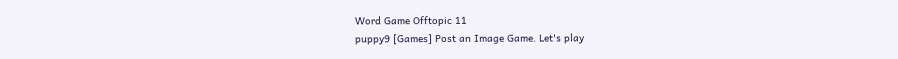Word Game Offtopic 11
puppy9 [Games] Post an Image Game. Let's play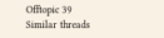Offtopic 39
Similar threads